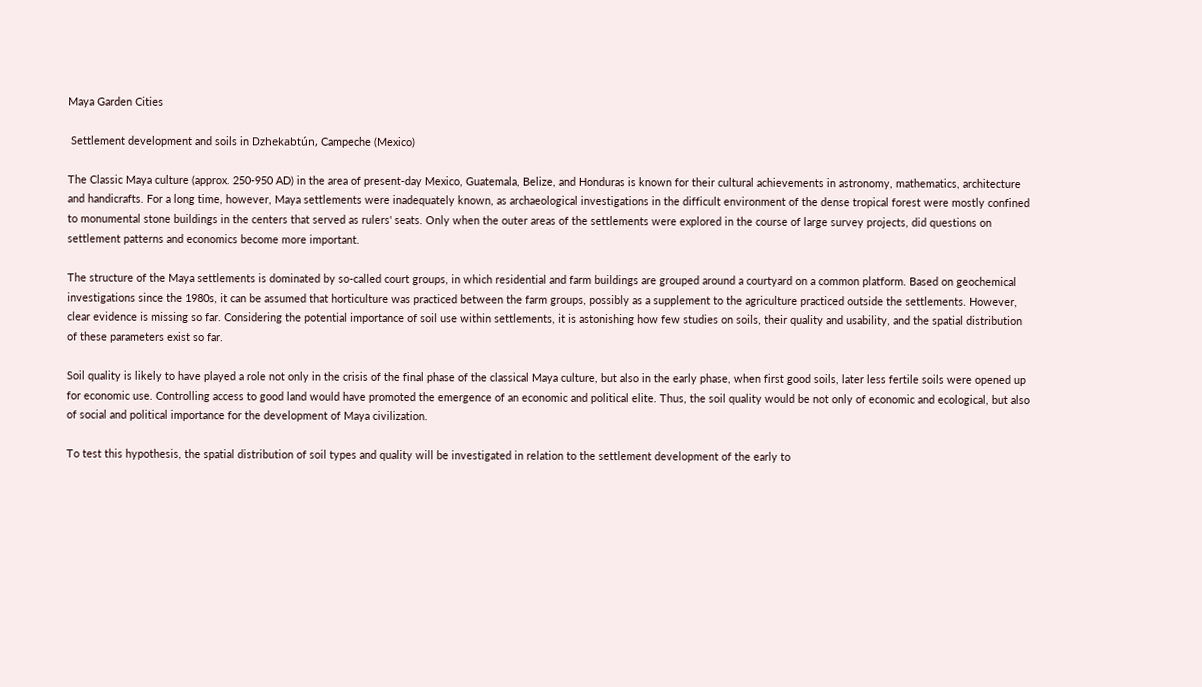Maya Garden Cities

 Settlement development and soils in Dzhekabtún, Campeche (Mexico)

The Classic Maya culture (approx. 250-950 AD) in the area of present-day Mexico, Guatemala, Belize, and Honduras is known for their cultural achievements in astronomy, mathematics, architecture and handicrafts. For a long time, however, Maya settlements were inadequately known, as archaeological investigations in the difficult environment of the dense tropical forest were mostly confined to monumental stone buildings in the centers that served as rulers' seats. Only when the outer areas of the settlements were explored in the course of large survey projects, did questions on settlement patterns and economics become more important.

The structure of the Maya settlements is dominated by so-called court groups, in which residential and farm buildings are grouped around a courtyard on a common platform. Based on geochemical investigations since the 1980s, it can be assumed that horticulture was practiced between the farm groups, possibly as a supplement to the agriculture practiced outside the settlements. However, clear evidence is missing so far. Considering the potential importance of soil use within settlements, it is astonishing how few studies on soils, their quality and usability, and the spatial distribution of these parameters exist so far.

Soil quality is likely to have played a role not only in the crisis of the final phase of the classical Maya culture, but also in the early phase, when first good soils, later less fertile soils were opened up for economic use. Controlling access to good land would have promoted the emergence of an economic and political elite. Thus, the soil quality would be not only of economic and ecological, but also of social and political importance for the development of Maya civilization.

To test this hypothesis, the spatial distribution of soil types and quality will be investigated in relation to the settlement development of the early to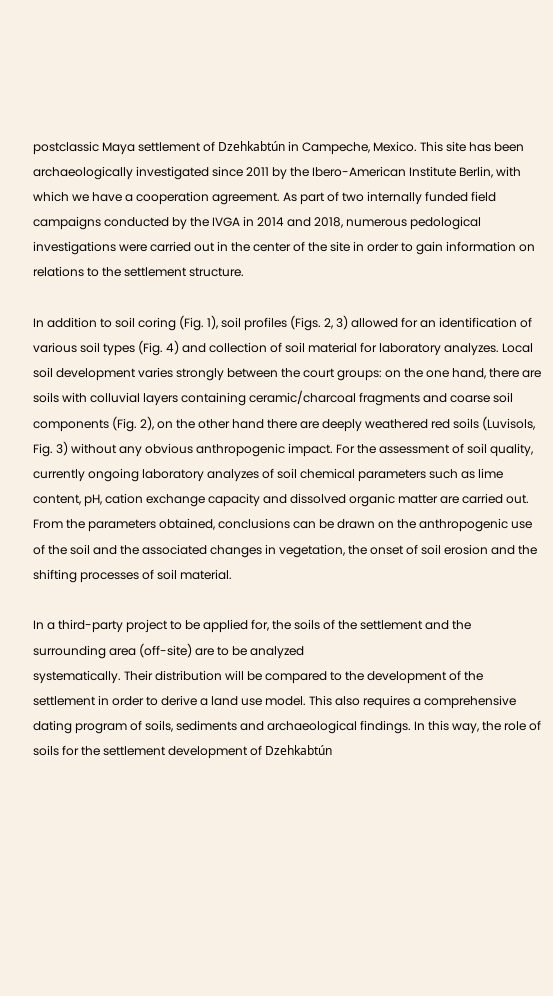postclassic Maya settlement of Dzehkabtún in Campeche, Mexico. This site has been archaeologically investigated since 2011 by the Ibero-American Institute Berlin, with which we have a cooperation agreement. As part of two internally funded field campaigns conducted by the IVGA in 2014 and 2018, numerous pedological investigations were carried out in the center of the site in order to gain information on relations to the settlement structure.

In addition to soil coring (Fig. 1), soil profiles (Figs. 2, 3) allowed for an identification of various soil types (Fig. 4) and collection of soil material for laboratory analyzes. Local soil development varies strongly between the court groups: on the one hand, there are soils with colluvial layers containing ceramic/charcoal fragments and coarse soil components (Fig. 2), on the other hand there are deeply weathered red soils (Luvisols, Fig. 3) without any obvious anthropogenic impact. For the assessment of soil quality, currently ongoing laboratory analyzes of soil chemical parameters such as lime content, pH, cation exchange capacity and dissolved organic matter are carried out. From the parameters obtained, conclusions can be drawn on the anthropogenic use of the soil and the associated changes in vegetation, the onset of soil erosion and the shifting processes of soil material.

In a third-party project to be applied for, the soils of the settlement and the surrounding area (off-site) are to be analyzed
systematically. Their distribution will be compared to the development of the settlement in order to derive a land use model. This also requires a comprehensive dating program of soils, sediments and archaeological findings. In this way, the role of soils for the settlement development of Dzehkabtún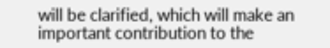will be clarified, which will make an important contribution to the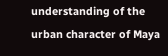understanding of the urban character of Maya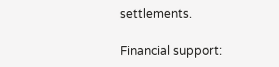settlements.

Financial support: